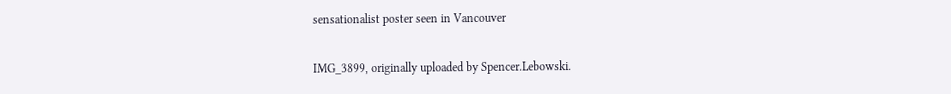sensationalist poster seen in Vancouver

IMG_3899, originally uploaded by Spencer.Lebowski.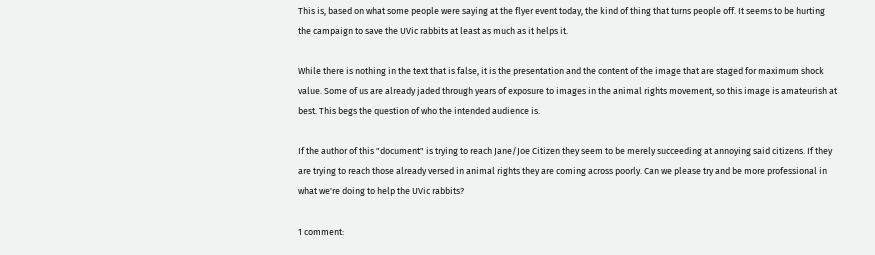This is, based on what some people were saying at the flyer event today, the kind of thing that turns people off. It seems to be hurting the campaign to save the UVic rabbits at least as much as it helps it.

While there is nothing in the text that is false, it is the presentation and the content of the image that are staged for maximum shock value. Some of us are already jaded through years of exposure to images in the animal rights movement, so this image is amateurish at best. This begs the question of who the intended audience is.

If the author of this "document" is trying to reach Jane/Joe Citizen they seem to be merely succeeding at annoying said citizens. If they are trying to reach those already versed in animal rights they are coming across poorly. Can we please try and be more professional in what we're doing to help the UVic rabbits?

1 comment: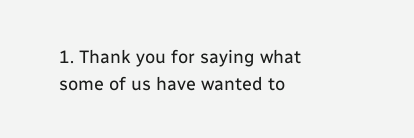1. Thank you for saying what some of us have wanted to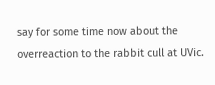say for some time now about the overreaction to the rabbit cull at UVic.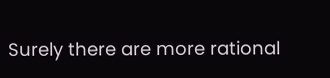Surely there are more rational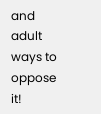and adult ways to oppose it!